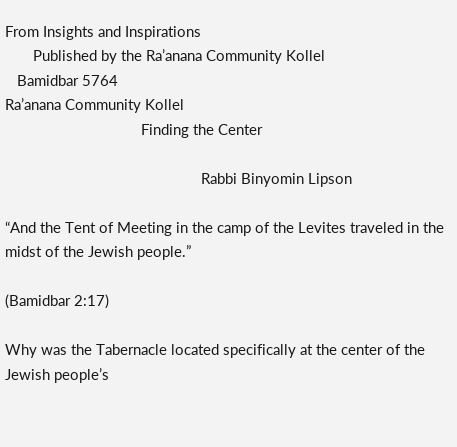From Insights and Inspirations
       Published by the Ra’anana Community Kollel
   Bamidbar 5764
Ra’anana Community Kollel
                                  Finding the Center

                                                 Rabbi Binyomin Lipson

“And the Tent of Meeting in the camp of the Levites traveled in the midst of the Jewish people.”

(Bamidbar 2:17)

Why was the Tabernacle located specifically at the center of the Jewish people’s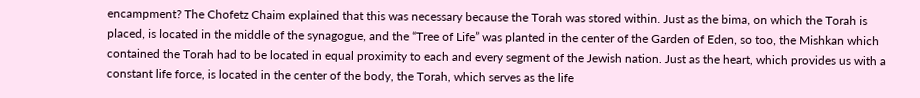encampment? The Chofetz Chaim explained that this was necessary because the Torah was stored within. Just as the bima, on which the Torah is placed, is located in the middle of the synagogue, and the “Tree of Life” was planted in the center of the Garden of Eden, so too, the Mishkan which contained the Torah had to be located in equal proximity to each and every segment of the Jewish nation. Just as the heart, which provides us with a constant life force, is located in the center of the body, the Torah, which serves as the life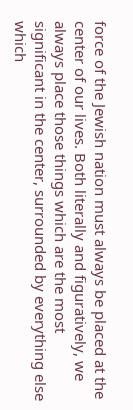force of the Jewish nation must always be placed at the center of our lives. Both literally and figuratively, we always place those things which are the most significant in the center, surrounded by everything else which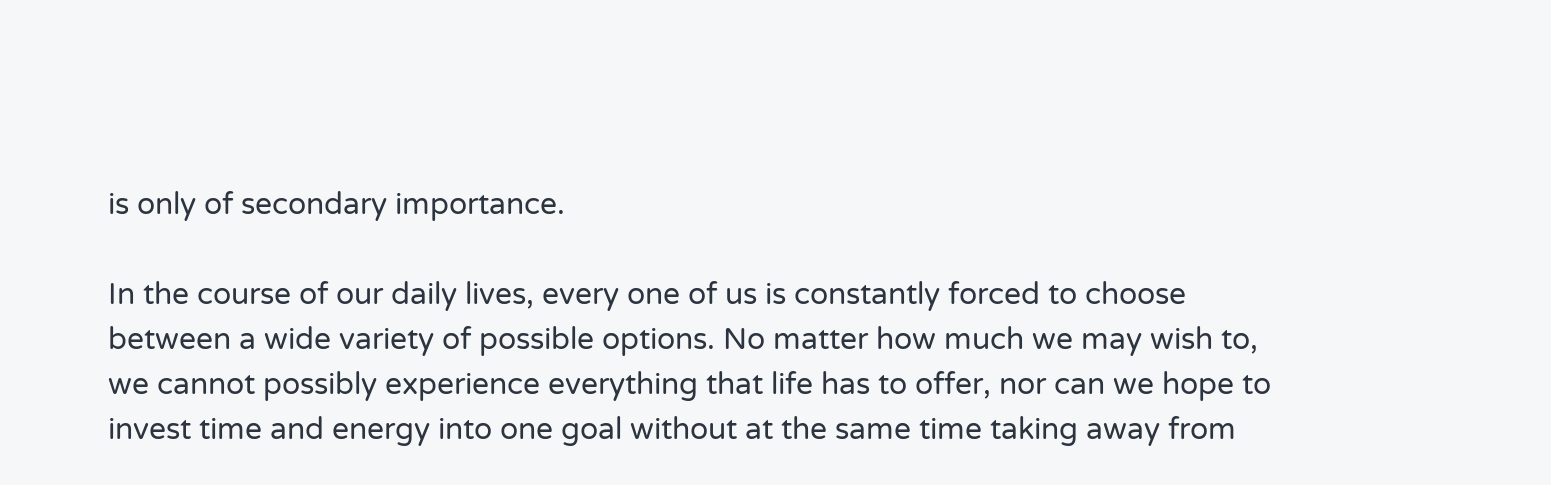is only of secondary importance.

In the course of our daily lives, every one of us is constantly forced to choose between a wide variety of possible options. No matter how much we may wish to, we cannot possibly experience everything that life has to offer, nor can we hope to  invest time and energy into one goal without at the same time taking away from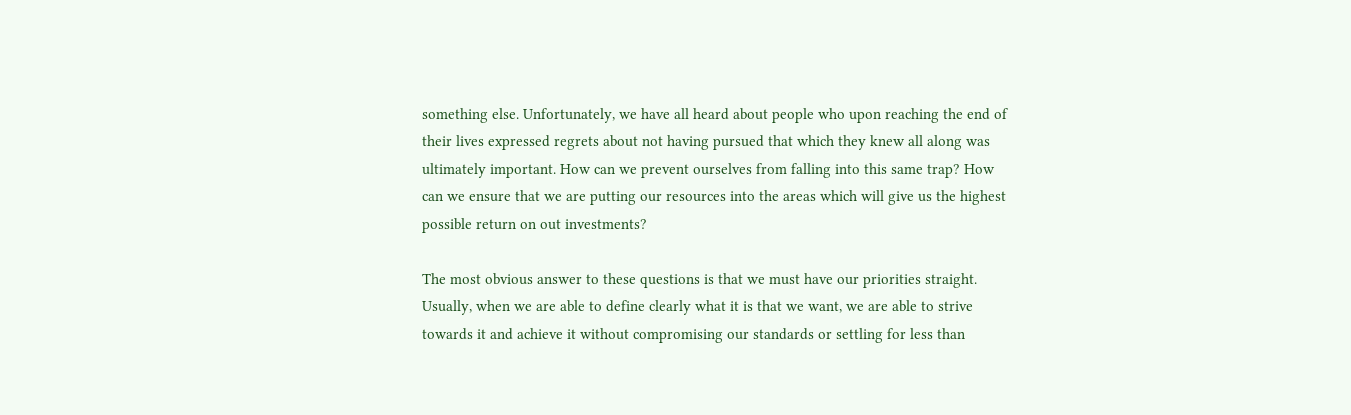something else. Unfortunately, we have all heard about people who upon reaching the end of their lives expressed regrets about not having pursued that which they knew all along was ultimately important. How can we prevent ourselves from falling into this same trap? How can we ensure that we are putting our resources into the areas which will give us the highest possible return on out investments?

The most obvious answer to these questions is that we must have our priorities straight. Usually, when we are able to define clearly what it is that we want, we are able to strive towards it and achieve it without compromising our standards or settling for less than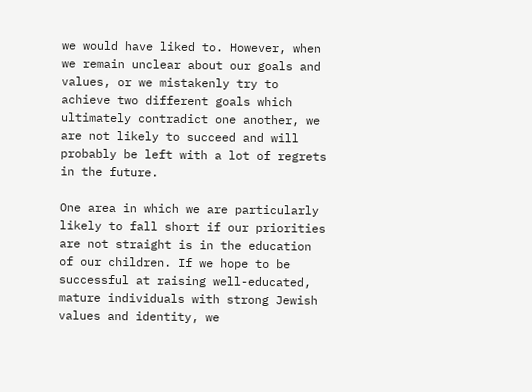we would have liked to. However, when we remain unclear about our goals and values, or we mistakenly try to achieve two different goals which ultimately contradict one another, we are not likely to succeed and will probably be left with a lot of regrets in the future.

One area in which we are particularly likely to fall short if our priorities are not straight is in the education of our children. If we hope to be successful at raising well-educated, mature individuals with strong Jewish values and identity, we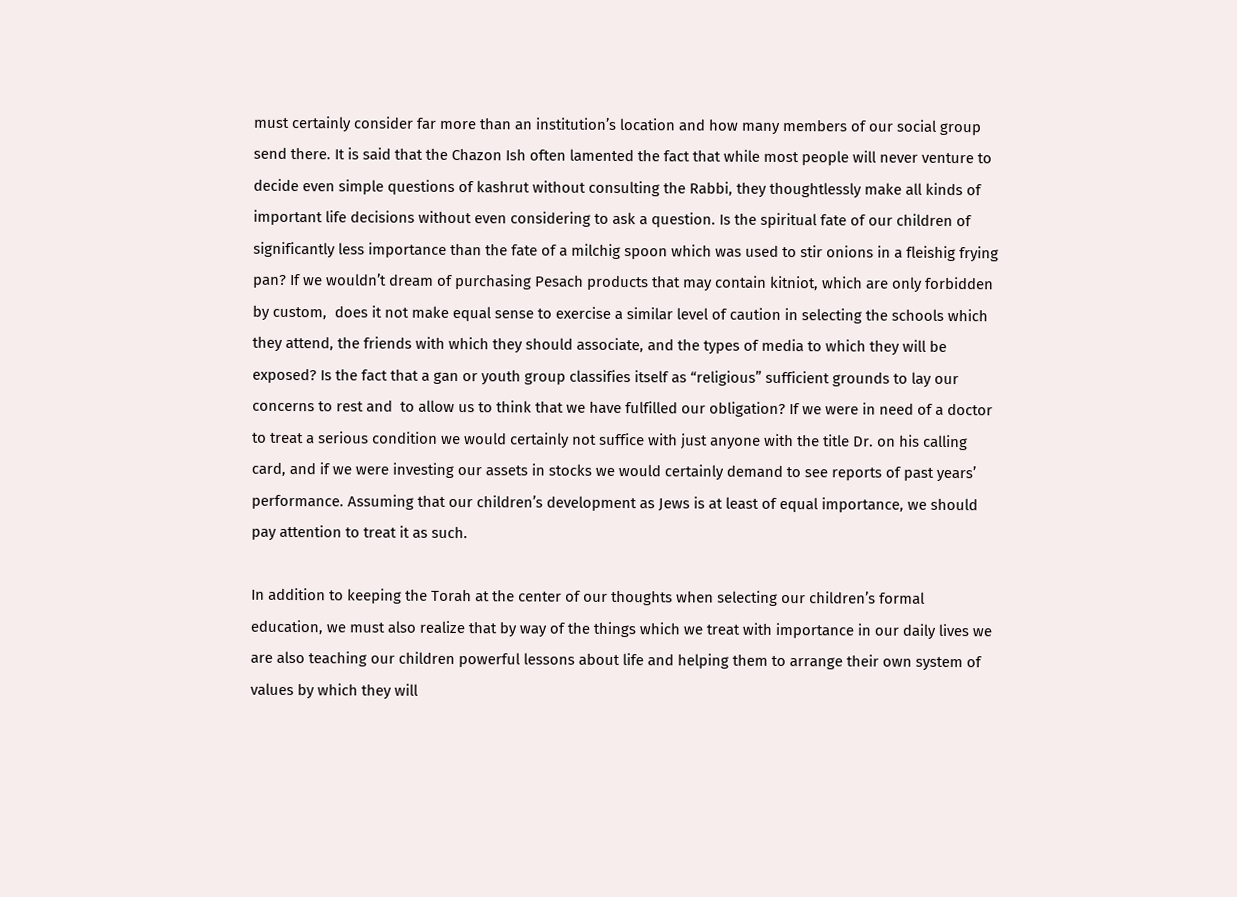must certainly consider far more than an institution’s location and how many members of our social group send there. It is said that the Chazon Ish often lamented the fact that while most people will never venture to decide even simple questions of kashrut without consulting the Rabbi, they thoughtlessly make all kinds of important life decisions without even considering to ask a question. Is the spiritual fate of our children of significantly less importance than the fate of a milchig spoon which was used to stir onions in a fleishig frying pan? If we wouldn’t dream of purchasing Pesach products that may contain kitniot, which are only forbidden by custom,  does it not make equal sense to exercise a similar level of caution in selecting the schools which they attend, the friends with which they should associate, and the types of media to which they will be exposed? Is the fact that a gan or youth group classifies itself as “religious” sufficient grounds to lay our concerns to rest and  to allow us to think that we have fulfilled our obligation? If we were in need of a doctor to treat a serious condition we would certainly not suffice with just anyone with the title Dr. on his calling card, and if we were investing our assets in stocks we would certainly demand to see reports of past years’ performance. Assuming that our children’s development as Jews is at least of equal importance, we should pay attention to treat it as such.

In addition to keeping the Torah at the center of our thoughts when selecting our children’s formal education, we must also realize that by way of the things which we treat with importance in our daily lives we are also teaching our children powerful lessons about life and helping them to arrange their own system of values by which they will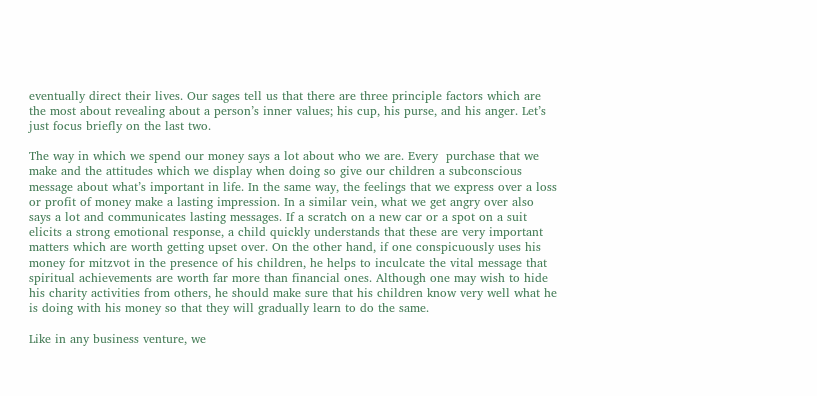eventually direct their lives. Our sages tell us that there are three principle factors which are the most about revealing about a person’s inner values; his cup, his purse, and his anger. Let’s just focus briefly on the last two.

The way in which we spend our money says a lot about who we are. Every  purchase that we make and the attitudes which we display when doing so give our children a subconscious message about what’s important in life. In the same way, the feelings that we express over a loss or profit of money make a lasting impression. In a similar vein, what we get angry over also says a lot and communicates lasting messages. If a scratch on a new car or a spot on a suit elicits a strong emotional response, a child quickly understands that these are very important matters which are worth getting upset over. On the other hand, if one conspicuously uses his money for mitzvot in the presence of his children, he helps to inculcate the vital message that spiritual achievements are worth far more than financial ones. Although one may wish to hide his charity activities from others, he should make sure that his children know very well what he is doing with his money so that they will gradually learn to do the same.

Like in any business venture, we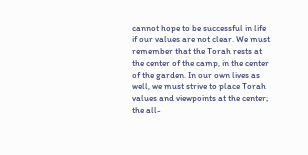cannot hope to be successful in life if our values are not clear. We must remember that the Torah rests at the center of the camp, in the center of the garden. In our own lives as well, we must strive to place Torah values and viewpoints at the center; the all-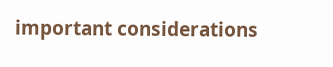important considerations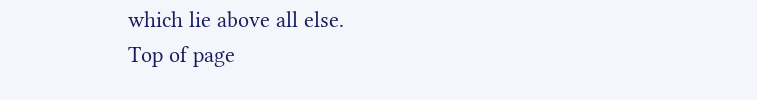which lie above all else.
Top of page